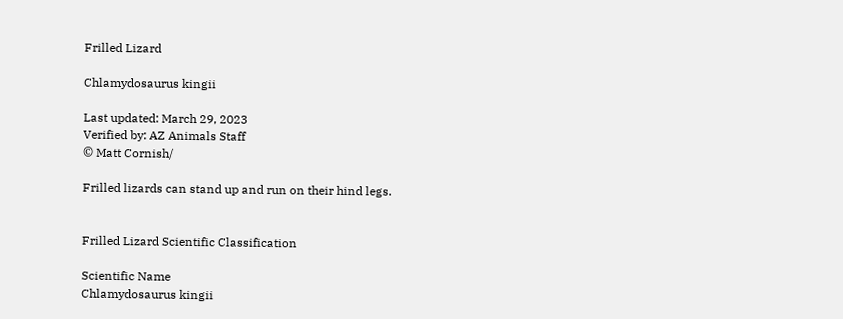Frilled Lizard

Chlamydosaurus kingii

Last updated: March 29, 2023
Verified by: AZ Animals Staff
© Matt Cornish/

Frilled lizards can stand up and run on their hind legs.


Frilled Lizard Scientific Classification

Scientific Name
Chlamydosaurus kingii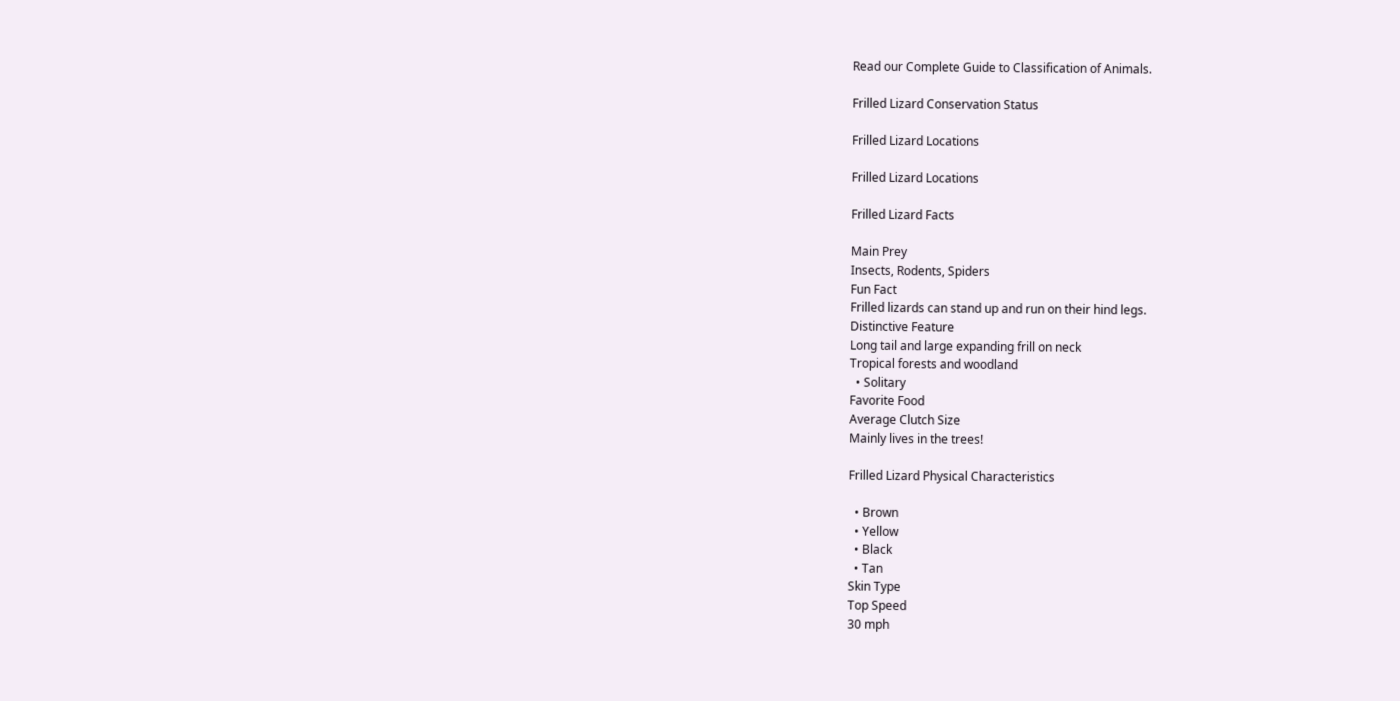Read our Complete Guide to Classification of Animals.

Frilled Lizard Conservation Status

Frilled Lizard Locations

Frilled Lizard Locations

Frilled Lizard Facts

Main Prey
Insects, Rodents, Spiders
Fun Fact
Frilled lizards can stand up and run on their hind legs.
Distinctive Feature
Long tail and large expanding frill on neck
Tropical forests and woodland
  • Solitary
Favorite Food
Average Clutch Size
Mainly lives in the trees!

Frilled Lizard Physical Characteristics

  • Brown
  • Yellow
  • Black
  • Tan
Skin Type
Top Speed
30 mph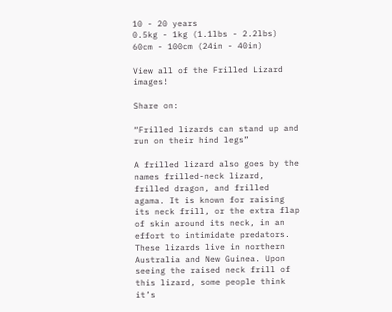10 - 20 years
0.5kg - 1kg (1.1lbs - 2.2lbs)
60cm - 100cm (24in - 40in)

View all of the Frilled Lizard images!

Share on:

“Frilled lizards can stand up and run on their hind legs”

A frilled lizard also goes by the names frilled-neck lizard, frilled dragon, and frilled agama. It is known for raising its neck frill, or the extra flap of skin around its neck, in an effort to intimidate predators. These lizards live in northern Australia and New Guinea. Upon seeing the raised neck frill of this lizard, some people think it’s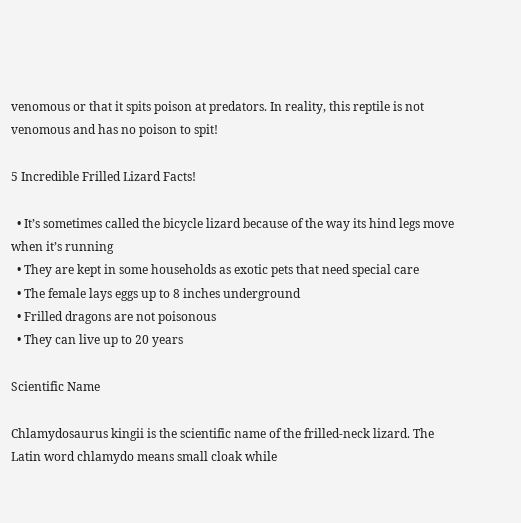venomous or that it spits poison at predators. In reality, this reptile is not venomous and has no poison to spit!

5 Incredible Frilled Lizard Facts!

  • It’s sometimes called the bicycle lizard because of the way its hind legs move when it’s running
  • They are kept in some households as exotic pets that need special care
  • The female lays eggs up to 8 inches underground
  • Frilled dragons are not poisonous
  • They can live up to 20 years

Scientific Name

Chlamydosaurus kingii is the scientific name of the frilled-neck lizard. The Latin word chlamydo means small cloak while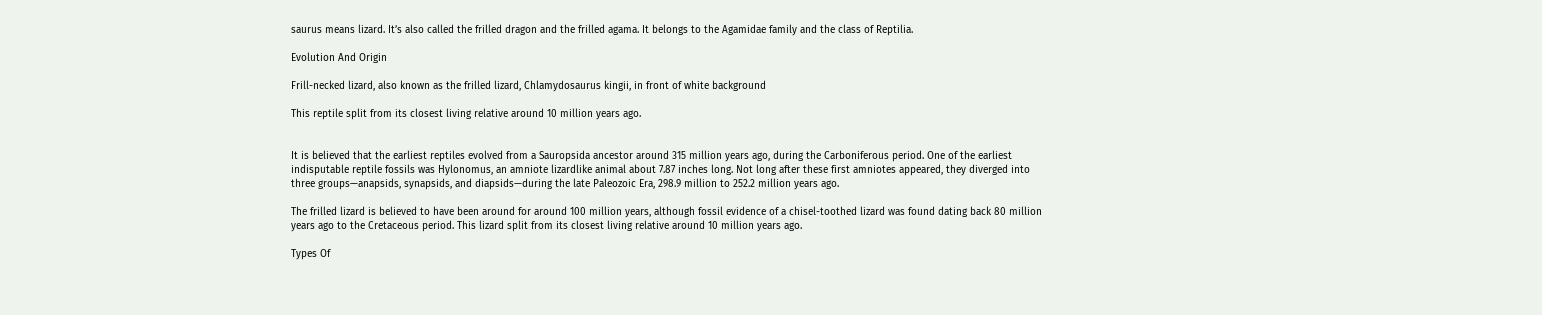saurus means lizard. It’s also called the frilled dragon and the frilled agama. It belongs to the Agamidae family and the class of Reptilia.

Evolution And Origin

Frill-necked lizard, also known as the frilled lizard, Chlamydosaurus kingii, in front of white background

This reptile split from its closest living relative around 10 million years ago.


It is believed that the earliest reptiles evolved from a Sauropsida ancestor around 315 million years ago, during the Carboniferous period. One of the earliest indisputable reptile fossils was Hylonomus, an amniote lizardlike animal about 7.87 inches long. Not long after these first amniotes appeared, they diverged into three groups—anapsids, synapsids, and diapsids—during the late Paleozoic Era, 298.9 million to 252.2 million years ago.

The frilled lizard is believed to have been around for around 100 million years, although fossil evidence of a chisel-toothed lizard was found dating back 80 million years ago to the Cretaceous period. This lizard split from its closest living relative around 10 million years ago.

Types Of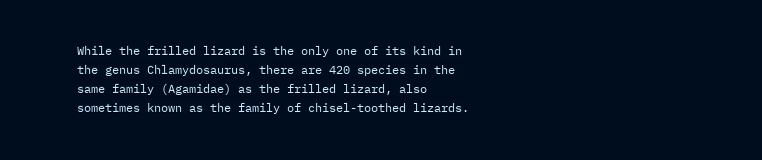While the frilled lizard is the only one of its kind in the genus Chlamydosaurus, there are 420 species in the same family (Agamidae) as the frilled lizard, also sometimes known as the family of chisel-toothed lizards.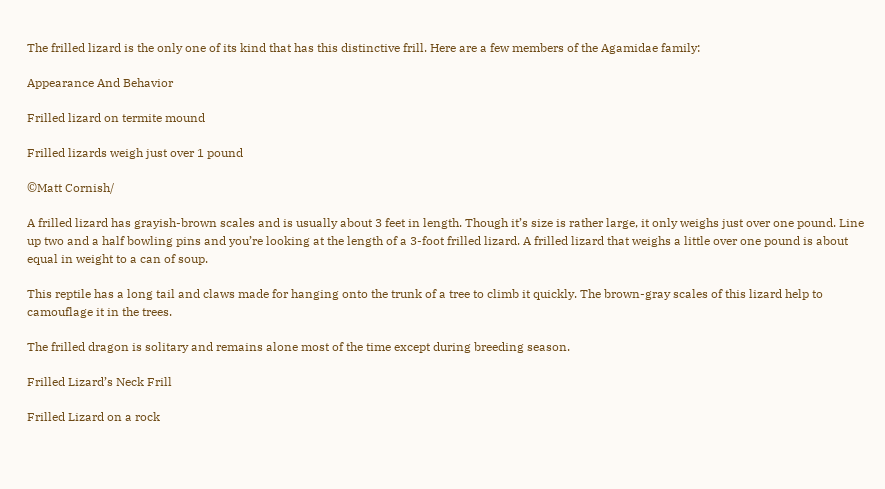The frilled lizard is the only one of its kind that has this distinctive frill. Here are a few members of the Agamidae family:

Appearance And Behavior

Frilled lizard on termite mound

Frilled lizards weigh just over 1 pound

©Matt Cornish/

A frilled lizard has grayish-brown scales and is usually about 3 feet in length. Though it’s size is rather large, it only weighs just over one pound. Line up two and a half bowling pins and you’re looking at the length of a 3-foot frilled lizard. A frilled lizard that weighs a little over one pound is about equal in weight to a can of soup.

This reptile has a long tail and claws made for hanging onto the trunk of a tree to climb it quickly. The brown-gray scales of this lizard help to camouflage it in the trees.

The frilled dragon is solitary and remains alone most of the time except during breeding season.

Frilled Lizard’s Neck Frill

Frilled Lizard on a rock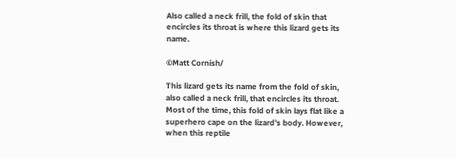Also called a neck frill, the fold of skin that encircles its throat is where this lizard gets its name.

©Matt Cornish/

This lizard gets its name from the fold of skin, also called a neck frill, that encircles its throat. Most of the time, this fold of skin lays flat like a superhero cape on the lizard’s body. However, when this reptile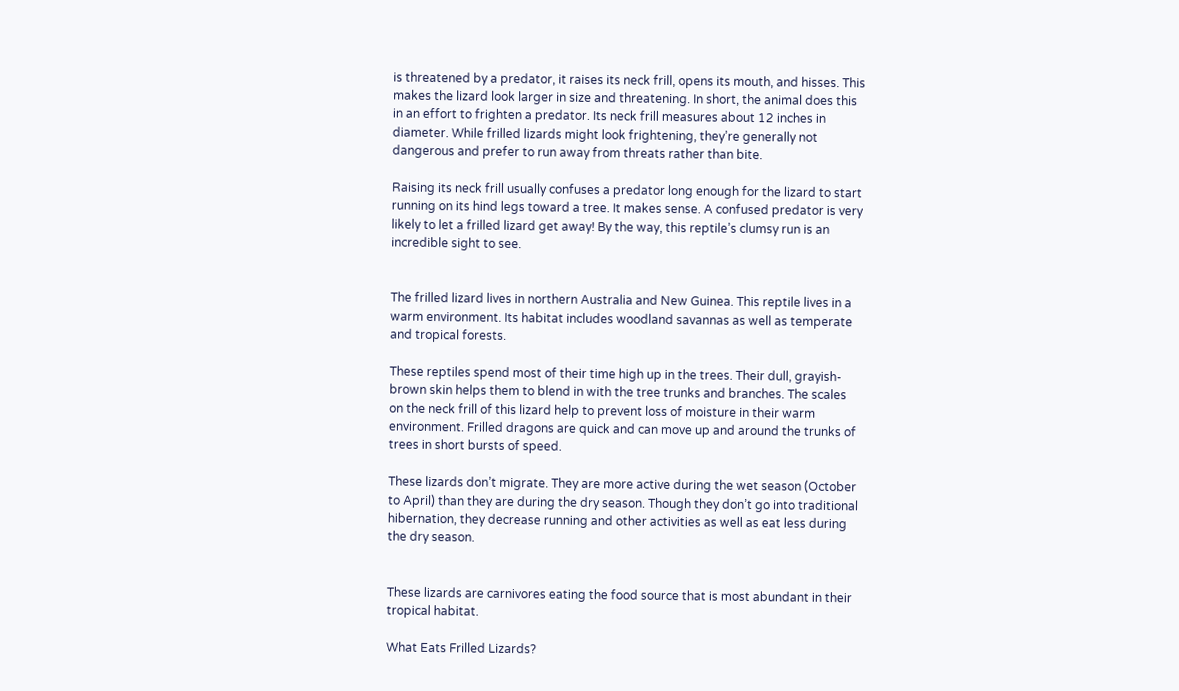is threatened by a predator, it raises its neck frill, opens its mouth, and hisses. This makes the lizard look larger in size and threatening. In short, the animal does this in an effort to frighten a predator. Its neck frill measures about 12 inches in diameter. While frilled lizards might look frightening, they’re generally not dangerous and prefer to run away from threats rather than bite.

Raising its neck frill usually confuses a predator long enough for the lizard to start running on its hind legs toward a tree. It makes sense. A confused predator is very likely to let a frilled lizard get away! By the way, this reptile’s clumsy run is an incredible sight to see.


The frilled lizard lives in northern Australia and New Guinea. This reptile lives in a warm environment. Its habitat includes woodland savannas as well as temperate and tropical forests.

These reptiles spend most of their time high up in the trees. Their dull, grayish-brown skin helps them to blend in with the tree trunks and branches. The scales on the neck frill of this lizard help to prevent loss of moisture in their warm environment. Frilled dragons are quick and can move up and around the trunks of trees in short bursts of speed.

These lizards don’t migrate. They are more active during the wet season (October to April) than they are during the dry season. Though they don’t go into traditional hibernation, they decrease running and other activities as well as eat less during the dry season.


These lizards are carnivores eating the food source that is most abundant in their tropical habitat.

What Eats Frilled Lizards?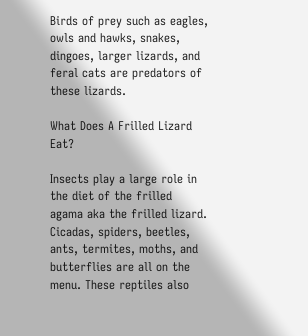Birds of prey such as eagles, owls and hawks, snakes, dingoes, larger lizards, and feral cats are predators of these lizards.

What Does A Frilled Lizard Eat?

Insects play a large role in the diet of the frilled agama aka the frilled lizard. Cicadas, spiders, beetles, ants, termites, moths, and butterflies are all on the menu. These reptiles also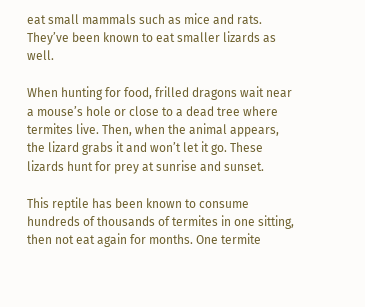eat small mammals such as mice and rats. They’ve been known to eat smaller lizards as well.

When hunting for food, frilled dragons wait near a mouse’s hole or close to a dead tree where termites live. Then, when the animal appears, the lizard grabs it and won’t let it go. These lizards hunt for prey at sunrise and sunset.

This reptile has been known to consume hundreds of thousands of termites in one sitting, then not eat again for months. One termite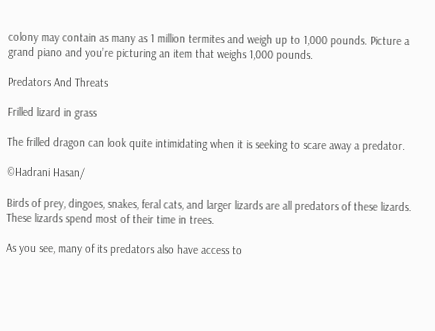colony may contain as many as 1 million termites and weigh up to 1,000 pounds. Picture a grand piano and you’re picturing an item that weighs 1,000 pounds.

Predators And Threats

Frilled lizard in grass

The frilled dragon can look quite intimidating when it is seeking to scare away a predator.

©Hadrani Hasan/

Birds of prey, dingoes, snakes, feral cats, and larger lizards are all predators of these lizards. These lizards spend most of their time in trees.

As you see, many of its predators also have access to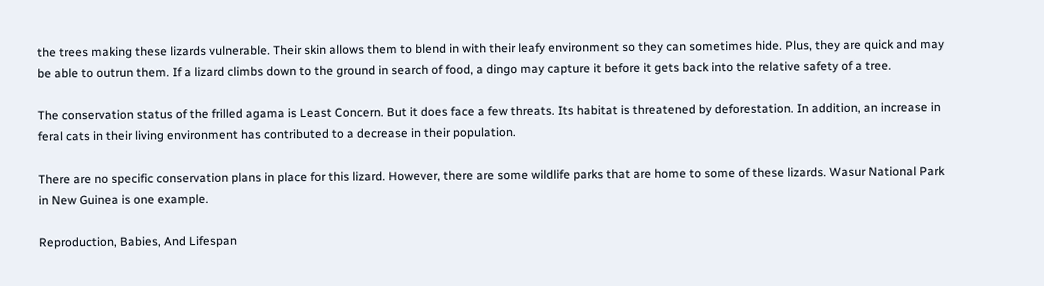the trees making these lizards vulnerable. Their skin allows them to blend in with their leafy environment so they can sometimes hide. Plus, they are quick and may be able to outrun them. If a lizard climbs down to the ground in search of food, a dingo may capture it before it gets back into the relative safety of a tree.

The conservation status of the frilled agama is Least Concern. But it does face a few threats. Its habitat is threatened by deforestation. In addition, an increase in feral cats in their living environment has contributed to a decrease in their population.

There are no specific conservation plans in place for this lizard. However, there are some wildlife parks that are home to some of these lizards. Wasur National Park in New Guinea is one example.

Reproduction, Babies, And Lifespan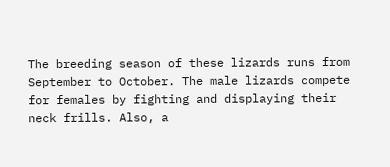The breeding season of these lizards runs from September to October. The male lizards compete for females by fighting and displaying their neck frills. Also, a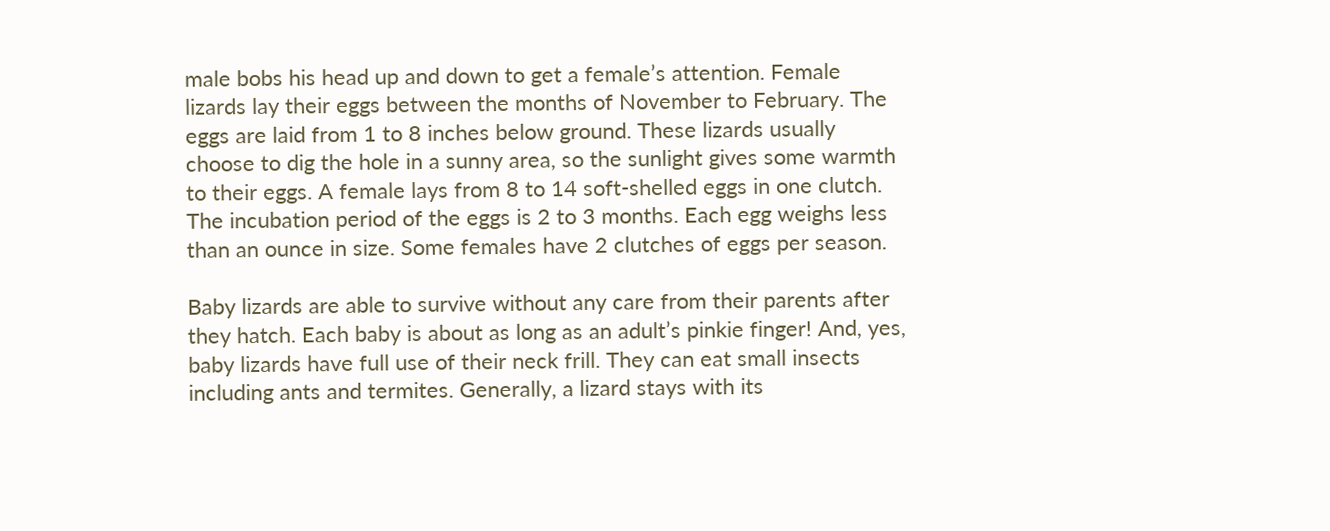male bobs his head up and down to get a female’s attention. Female lizards lay their eggs between the months of November to February. The eggs are laid from 1 to 8 inches below ground. These lizards usually choose to dig the hole in a sunny area, so the sunlight gives some warmth to their eggs. A female lays from 8 to 14 soft-shelled eggs in one clutch. The incubation period of the eggs is 2 to 3 months. Each egg weighs less than an ounce in size. Some females have 2 clutches of eggs per season.

Baby lizards are able to survive without any care from their parents after they hatch. Each baby is about as long as an adult’s pinkie finger! And, yes, baby lizards have full use of their neck frill. They can eat small insects including ants and termites. Generally, a lizard stays with its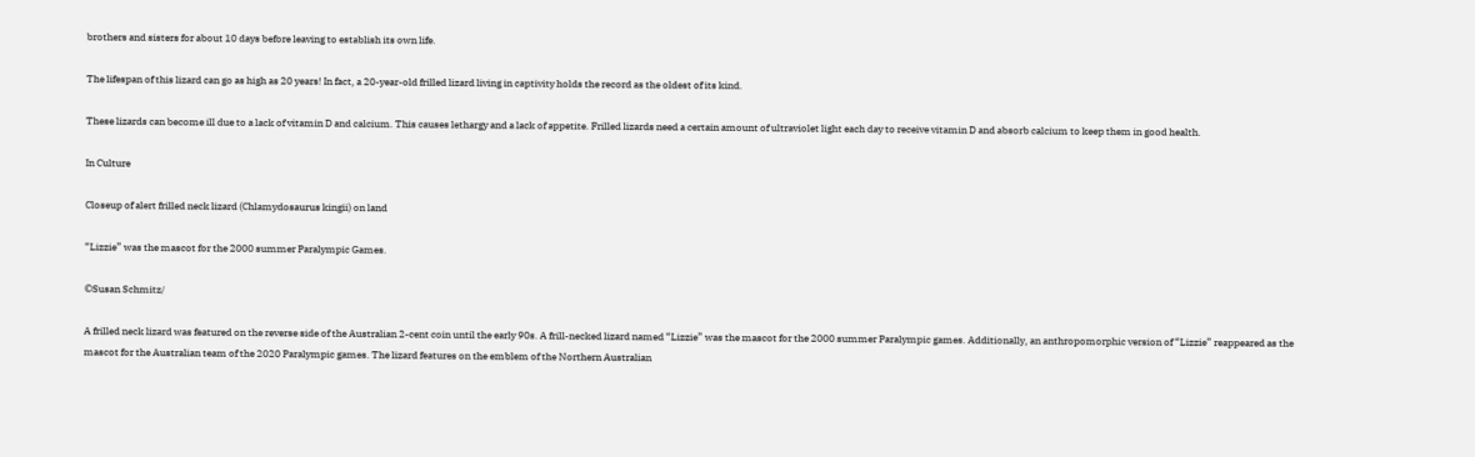brothers and sisters for about 10 days before leaving to establish its own life.

The lifespan of this lizard can go as high as 20 years! In fact, a 20-year-old frilled lizard living in captivity holds the record as the oldest of its kind.

These lizards can become ill due to a lack of vitamin D and calcium. This causes lethargy and a lack of appetite. Frilled lizards need a certain amount of ultraviolet light each day to receive vitamin D and absorb calcium to keep them in good health.

In Culture

Closeup of alert frilled neck lizard (Chlamydosaurus kingii) on land

“Lizzie” was the mascot for the 2000 summer Paralympic Games.

©Susan Schmitz/

A frilled neck lizard was featured on the reverse side of the Australian 2-cent coin until the early 90s. A frill-necked lizard named “Lizzie” was the mascot for the 2000 summer Paralympic games. Additionally, an anthropomorphic version of “Lizzie” reappeared as the mascot for the Australian team of the 2020 Paralympic games. The lizard features on the emblem of the Northern Australian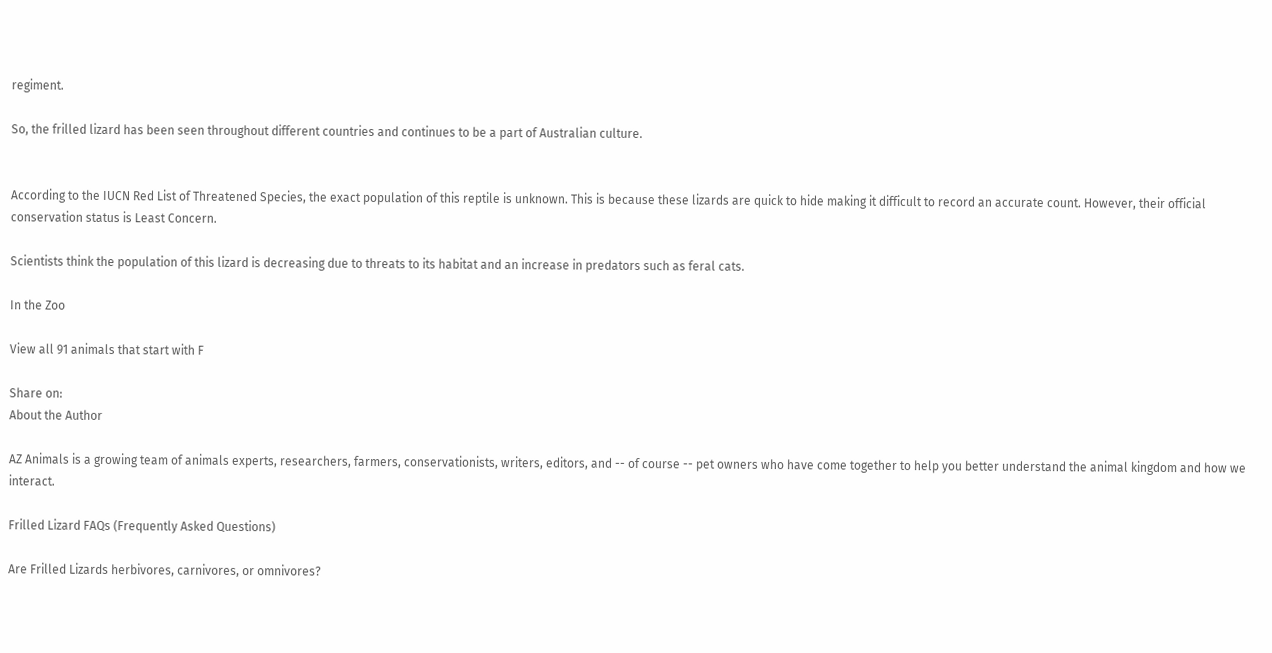regiment.

So, the frilled lizard has been seen throughout different countries and continues to be a part of Australian culture.


According to the IUCN Red List of Threatened Species, the exact population of this reptile is unknown. This is because these lizards are quick to hide making it difficult to record an accurate count. However, their official conservation status is Least Concern.

Scientists think the population of this lizard is decreasing due to threats to its habitat and an increase in predators such as feral cats.

In the Zoo

View all 91 animals that start with F

Share on:
About the Author

AZ Animals is a growing team of animals experts, researchers, farmers, conservationists, writers, editors, and -- of course -- pet owners who have come together to help you better understand the animal kingdom and how we interact.

Frilled Lizard FAQs (Frequently Asked Questions)

Are Frilled Lizards herbivores, carnivores, or omnivores?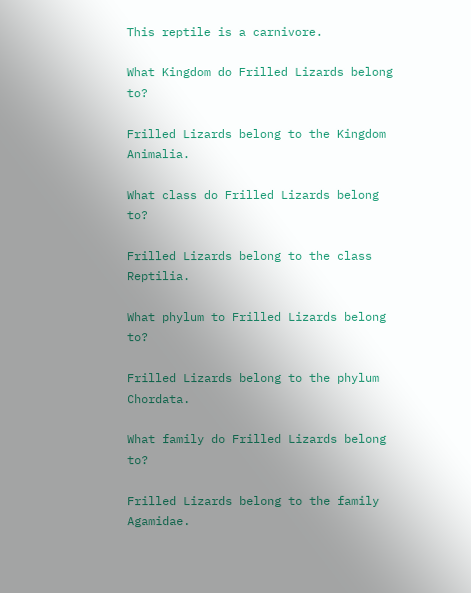This reptile is a carnivore.

What Kingdom do Frilled Lizards belong to?

Frilled Lizards belong to the Kingdom Animalia.

What class do Frilled Lizards belong to?

Frilled Lizards belong to the class Reptilia.

What phylum to Frilled Lizards belong to?

Frilled Lizards belong to the phylum Chordata.

What family do Frilled Lizards belong to?

Frilled Lizards belong to the family Agamidae.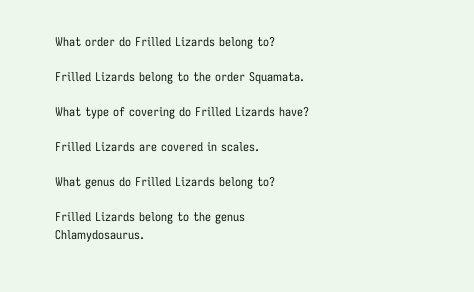What order do Frilled Lizards belong to?

Frilled Lizards belong to the order Squamata.

What type of covering do Frilled Lizards have?

Frilled Lizards are covered in scales.

What genus do Frilled Lizards belong to?

Frilled Lizards belong to the genus Chlamydosaurus.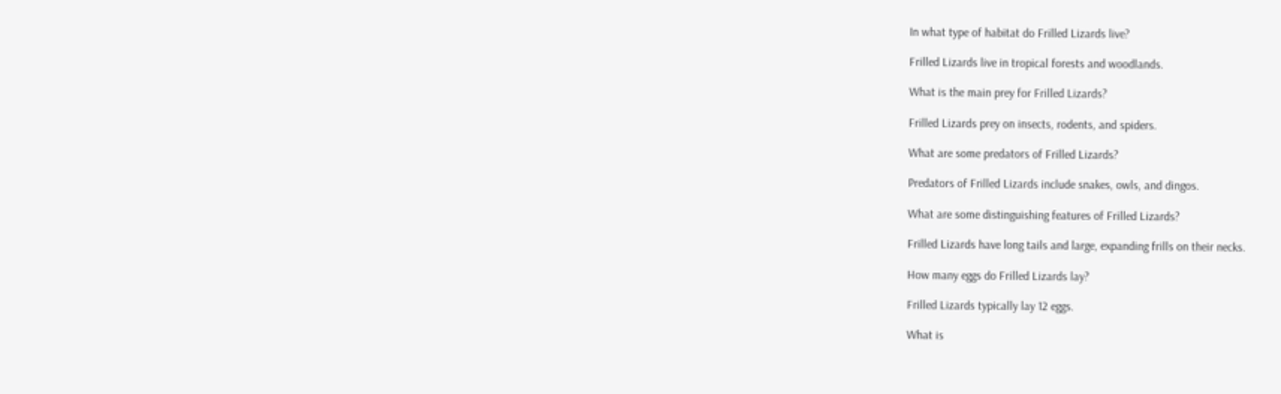In what type of habitat do Frilled Lizards live?

Frilled Lizards live in tropical forests and woodlands.

What is the main prey for Frilled Lizards?

Frilled Lizards prey on insects, rodents, and spiders.

What are some predators of Frilled Lizards?

Predators of Frilled Lizards include snakes, owls, and dingos.

What are some distinguishing features of Frilled Lizards?

Frilled Lizards have long tails and large, expanding frills on their necks.

How many eggs do Frilled Lizards lay?

Frilled Lizards typically lay 12 eggs.

What is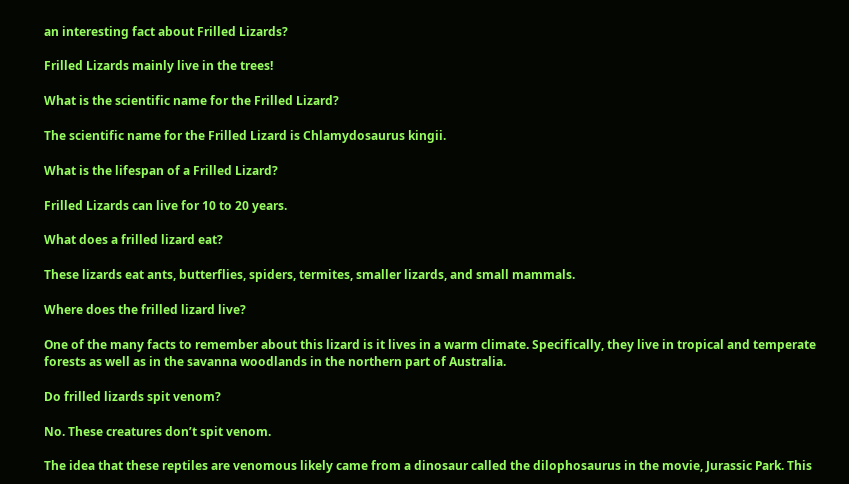an interesting fact about Frilled Lizards?

Frilled Lizards mainly live in the trees!

What is the scientific name for the Frilled Lizard?

The scientific name for the Frilled Lizard is Chlamydosaurus kingii.

What is the lifespan of a Frilled Lizard?

Frilled Lizards can live for 10 to 20 years.

What does a frilled lizard eat?

These lizards eat ants, butterflies, spiders, termites, smaller lizards, and small mammals.

Where does the frilled lizard live?

One of the many facts to remember about this lizard is it lives in a warm climate. Specifically, they live in tropical and temperate forests as well as in the savanna woodlands in the northern part of Australia.

Do frilled lizards spit venom?

No. These creatures don’t spit venom.

The idea that these reptiles are venomous likely came from a dinosaur called the dilophosaurus in the movie, Jurassic Park. This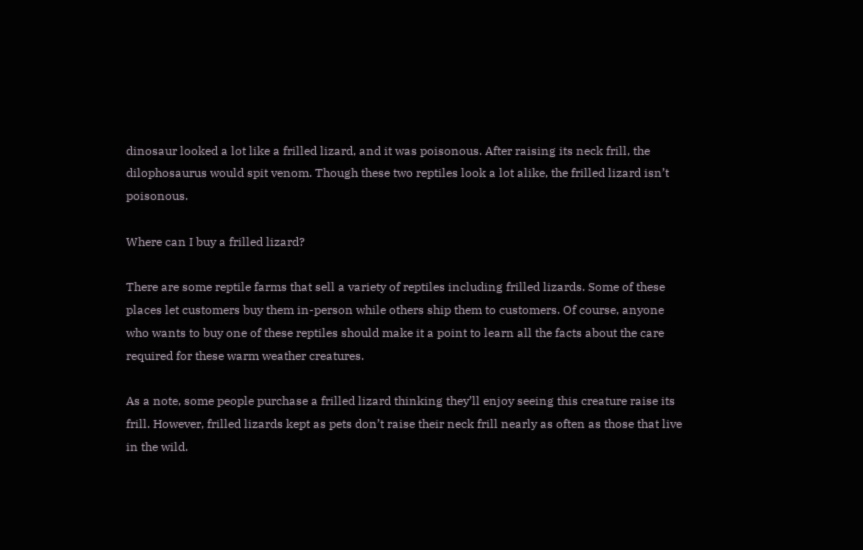dinosaur looked a lot like a frilled lizard, and it was poisonous. After raising its neck frill, the dilophosaurus would spit venom. Though these two reptiles look a lot alike, the frilled lizard isn’t poisonous.

Where can I buy a frilled lizard?

There are some reptile farms that sell a variety of reptiles including frilled lizards. Some of these places let customers buy them in-person while others ship them to customers. Of course, anyone who wants to buy one of these reptiles should make it a point to learn all the facts about the care required for these warm weather creatures.

As a note, some people purchase a frilled lizard thinking they’ll enjoy seeing this creature raise its frill. However, frilled lizards kept as pets don’t raise their neck frill nearly as often as those that live in the wild.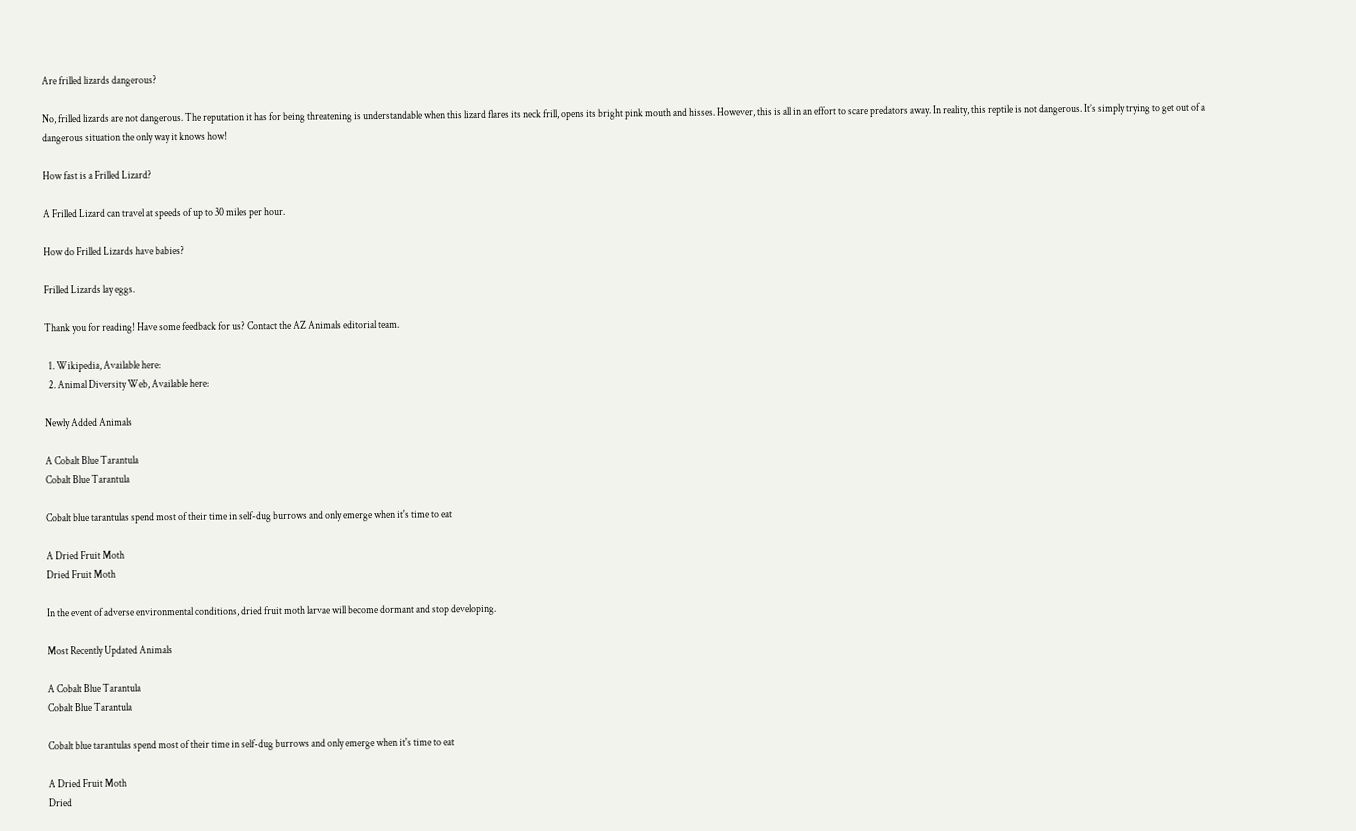Are frilled lizards dangerous?

No, frilled lizards are not dangerous. The reputation it has for being threatening is understandable when this lizard flares its neck frill, opens its bright pink mouth and hisses. However, this is all in an effort to scare predators away. In reality, this reptile is not dangerous. It’s simply trying to get out of a dangerous situation the only way it knows how!

How fast is a Frilled Lizard?

A Frilled Lizard can travel at speeds of up to 30 miles per hour.

How do Frilled Lizards have babies?

Frilled Lizards lay eggs.

Thank you for reading! Have some feedback for us? Contact the AZ Animals editorial team.

  1. Wikipedia, Available here:
  2. Animal Diversity Web, Available here:

Newly Added Animals

A Cobalt Blue Tarantula
Cobalt Blue Tarantula

Cobalt blue tarantulas spend most of their time in self-dug burrows and only emerge when it's time to eat

A Dried Fruit Moth
Dried Fruit Moth

In the event of adverse environmental conditions, dried fruit moth larvae will become dormant and stop developing.

Most Recently Updated Animals

A Cobalt Blue Tarantula
Cobalt Blue Tarantula

Cobalt blue tarantulas spend most of their time in self-dug burrows and only emerge when it's time to eat

A Dried Fruit Moth
Dried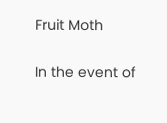Fruit Moth

In the event of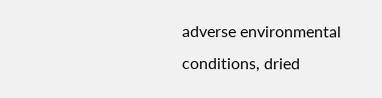adverse environmental conditions, dried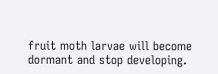fruit moth larvae will become dormant and stop developing.